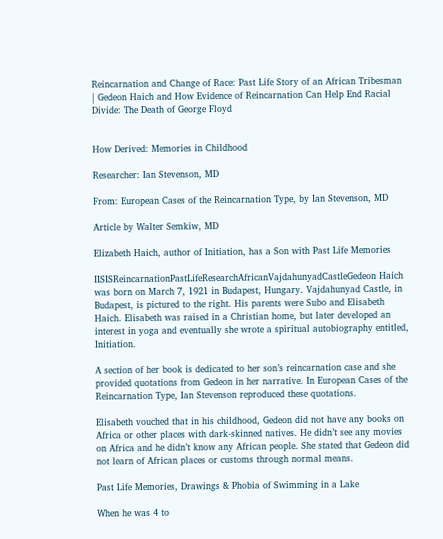Reincarnation and Change of Race: Past Life Story of an African Tribesman | Gedeon Haich and How Evidence of Reincarnation Can Help End Racial Divide: The Death of George Floyd


How Derived: Memories in Childhood

Researcher: Ian Stevenson, MD

From: European Cases of the Reincarnation Type, by Ian Stevenson, MD

Article by Walter Semkiw, MD

Elizabeth Haich, author of Initiation, has a Son with Past Life Memories

IISISReincarnationPastLifeResearchAfricanVajdahunyadCastleGedeon Haich was born on March 7, 1921 in Budapest, Hungary. Vajdahunyad Castle, in Budapest, is pictured to the right. His parents were Subo and Elisabeth Haich. Elisabeth was raised in a Christian home, but later developed an interest in yoga and eventually she wrote a spiritual autobiography entitled, Initiation.

A section of her book is dedicated to her son’s reincarnation case and she provided quotations from Gedeon in her narrative. In European Cases of the Reincarnation Type, Ian Stevenson reproduced these quotations.

Elisabeth vouched that in his childhood, Gedeon did not have any books on Africa or other places with dark-skinned natives. He didn’t see any movies on Africa and he didn’t know any African people. She stated that Gedeon did not learn of African places or customs through normal means.

Past Life Memories, Drawings & Phobia of Swimming in a Lake

When he was 4 to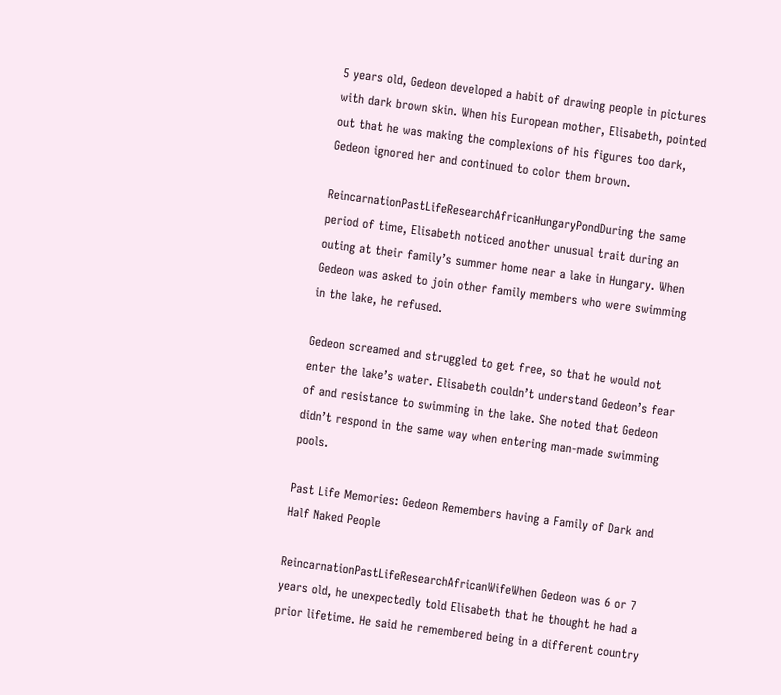5 years old, Gedeon developed a habit of drawing people in pictures with dark brown skin. When his European mother, Elisabeth, pointed out that he was making the complexions of his figures too dark, Gedeon ignored her and continued to color them brown.

ReincarnationPastLifeResearchAfricanHungaryPondDuring the same period of time, Elisabeth noticed another unusual trait during an outing at their family’s summer home near a lake in Hungary. When Gedeon was asked to join other family members who were swimming in the lake, he refused.

Gedeon screamed and struggled to get free, so that he would not enter the lake’s water. Elisabeth couldn’t understand Gedeon’s fear of and resistance to swimming in the lake. She noted that Gedeon didn’t respond in the same way when entering man-made swimming pools.

Past Life Memories: Gedeon Remembers having a Family of Dark and Half Naked People

ReincarnationPastLifeResearchAfricanWifeWhen Gedeon was 6 or 7 years old, he unexpectedly told Elisabeth that he thought he had a prior lifetime. He said he remembered being in a different country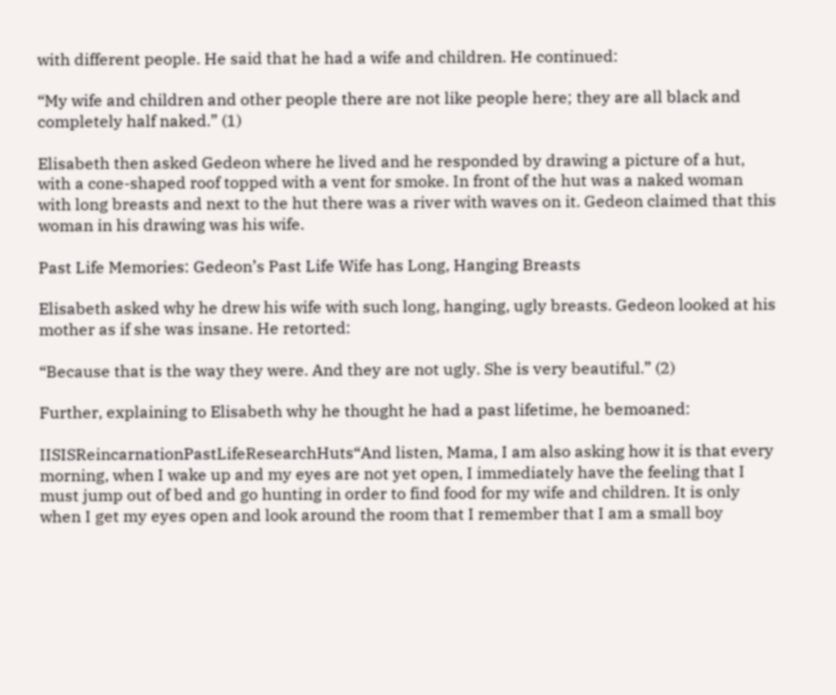with different people. He said that he had a wife and children. He continued:

“My wife and children and other people there are not like people here; they are all black and completely half naked.” (1)

Elisabeth then asked Gedeon where he lived and he responded by drawing a picture of a hut, with a cone-shaped roof topped with a vent for smoke. In front of the hut was a naked woman with long breasts and next to the hut there was a river with waves on it. Gedeon claimed that this woman in his drawing was his wife.

Past Life Memories: Gedeon’s Past Life Wife has Long, Hanging Breasts

Elisabeth asked why he drew his wife with such long, hanging, ugly breasts. Gedeon looked at his mother as if she was insane. He retorted:

“Because that is the way they were. And they are not ugly. She is very beautiful.” (2)

Further, explaining to Elisabeth why he thought he had a past lifetime, he bemoaned:

IISISReincarnationPastLifeResearchHuts“And listen, Mama, I am also asking how it is that every morning, when I wake up and my eyes are not yet open, I immediately have the feeling that I must jump out of bed and go hunting in order to find food for my wife and children. It is only when I get my eyes open and look around the room that I remember that I am a small boy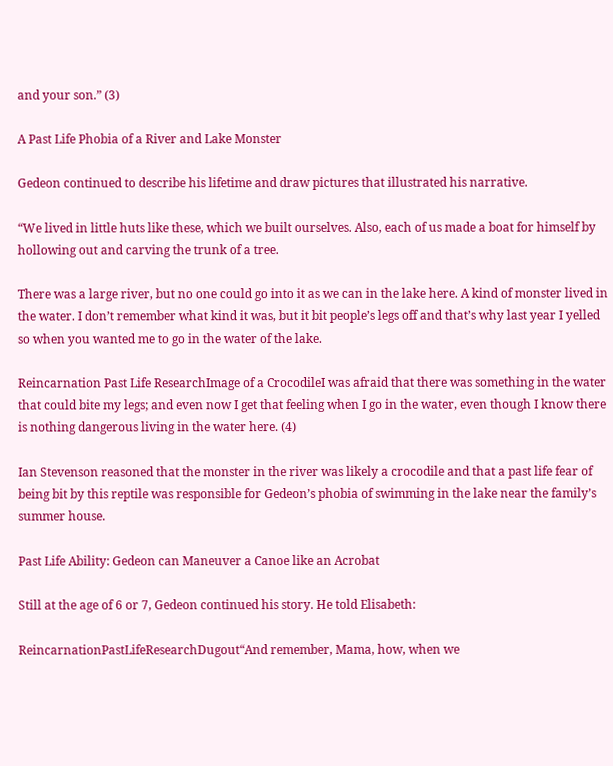and your son.” (3)

A Past Life Phobia of a River and Lake Monster

Gedeon continued to describe his lifetime and draw pictures that illustrated his narrative.

“We lived in little huts like these, which we built ourselves. Also, each of us made a boat for himself by hollowing out and carving the trunk of a tree.

There was a large river, but no one could go into it as we can in the lake here. A kind of monster lived in the water. I don’t remember what kind it was, but it bit people’s legs off and that’s why last year I yelled so when you wanted me to go in the water of the lake.

Reincarnation Past Life ResearchImage of a CrocodileI was afraid that there was something in the water that could bite my legs; and even now I get that feeling when I go in the water, even though I know there is nothing dangerous living in the water here. (4)

Ian Stevenson reasoned that the monster in the river was likely a crocodile and that a past life fear of being bit by this reptile was responsible for Gedeon’s phobia of swimming in the lake near the family’s summer house.

Past Life Ability: Gedeon can Maneuver a Canoe like an Acrobat

Still at the age of 6 or 7, Gedeon continued his story. He told Elisabeth:

ReincarnationPastLifeResearchDugout“And remember, Mama, how, when we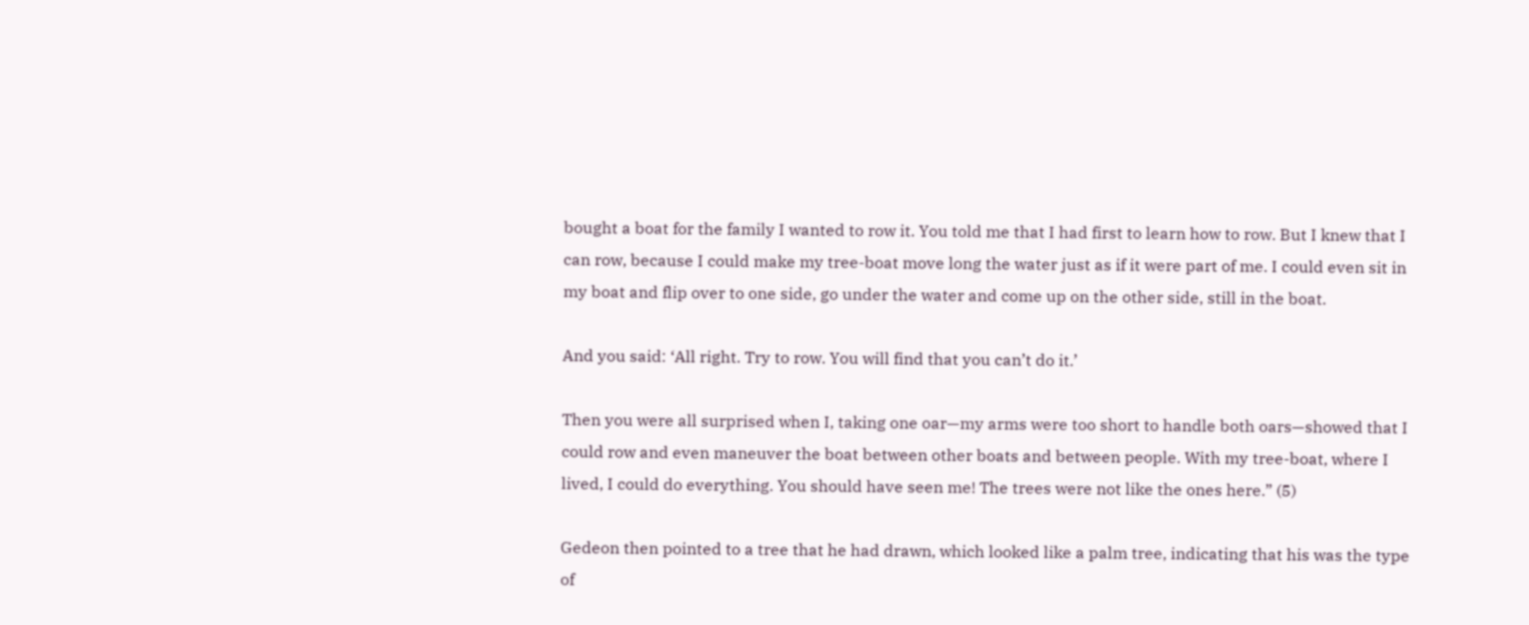bought a boat for the family I wanted to row it. You told me that I had first to learn how to row. But I knew that I can row, because I could make my tree-boat move long the water just as if it were part of me. I could even sit in my boat and flip over to one side, go under the water and come up on the other side, still in the boat.

And you said: ‘All right. Try to row. You will find that you can’t do it.’

Then you were all surprised when I, taking one oar—my arms were too short to handle both oars—showed that I could row and even maneuver the boat between other boats and between people. With my tree-boat, where I lived, I could do everything. You should have seen me! The trees were not like the ones here.” (5)

Gedeon then pointed to a tree that he had drawn, which looked like a palm tree, indicating that his was the type of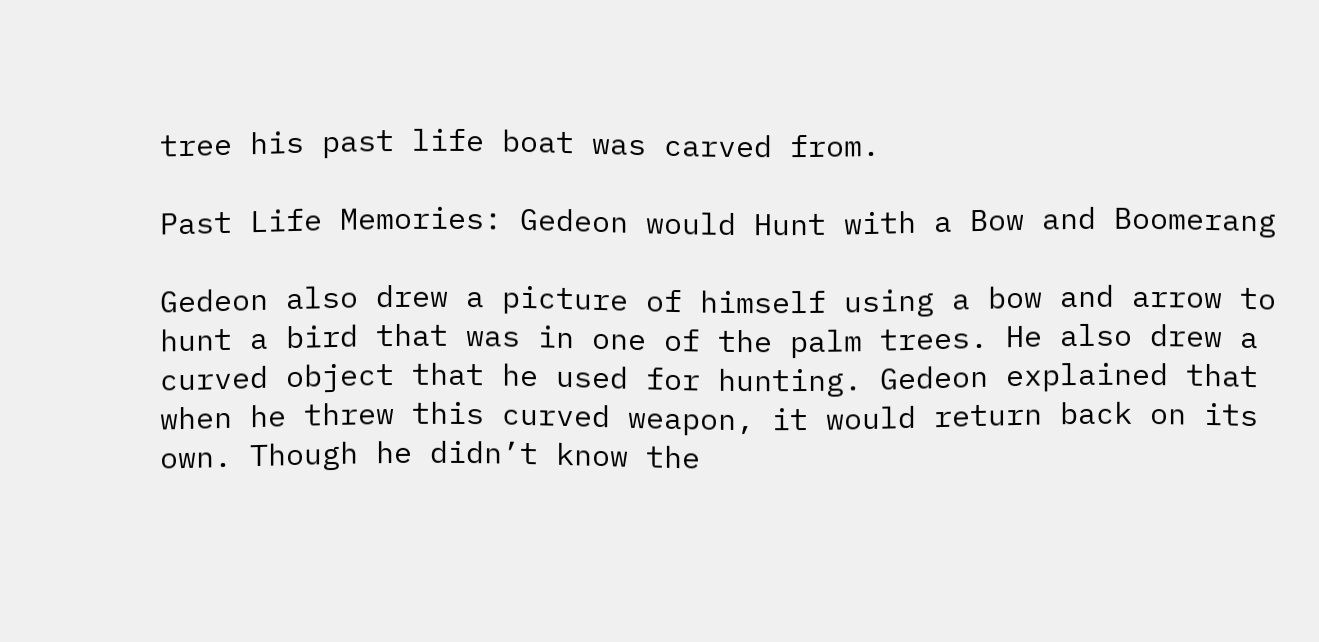tree his past life boat was carved from.

Past Life Memories: Gedeon would Hunt with a Bow and Boomerang

Gedeon also drew a picture of himself using a bow and arrow to hunt a bird that was in one of the palm trees. He also drew a curved object that he used for hunting. Gedeon explained that when he threw this curved weapon, it would return back on its own. Though he didn’t know the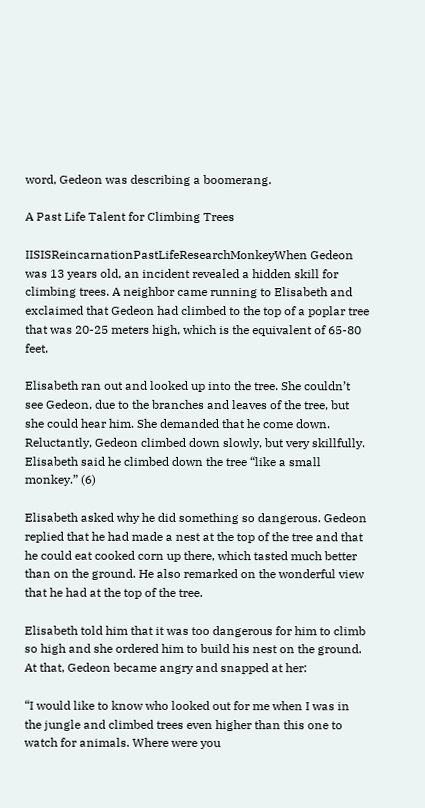word, Gedeon was describing a boomerang.

A Past Life Talent for Climbing Trees

IISISReincarnationPastLifeResearchMonkeyWhen Gedeon was 13 years old, an incident revealed a hidden skill for climbing trees. A neighbor came running to Elisabeth and exclaimed that Gedeon had climbed to the top of a poplar tree that was 20-25 meters high, which is the equivalent of 65-80 feet.

Elisabeth ran out and looked up into the tree. She couldn’t see Gedeon, due to the branches and leaves of the tree, but she could hear him. She demanded that he come down. Reluctantly, Gedeon climbed down slowly, but very skillfully. Elisabeth said he climbed down the tree “like a small monkey.” (6)

Elisabeth asked why he did something so dangerous. Gedeon replied that he had made a nest at the top of the tree and that he could eat cooked corn up there, which tasted much better than on the ground. He also remarked on the wonderful view that he had at the top of the tree.

Elisabeth told him that it was too dangerous for him to climb so high and she ordered him to build his nest on the ground. At that, Gedeon became angry and snapped at her:

“I would like to know who looked out for me when I was in the jungle and climbed trees even higher than this one to watch for animals. Where were you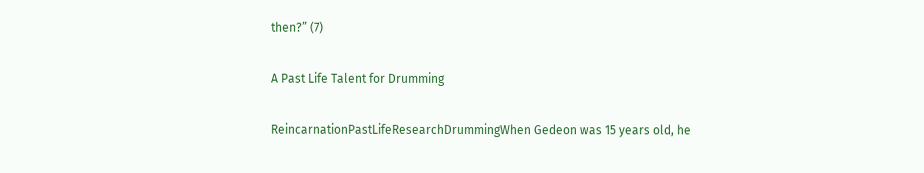then?” (7)

A Past Life Talent for Drumming

ReincarnationPastLifeResearchDrummingWhen Gedeon was 15 years old, he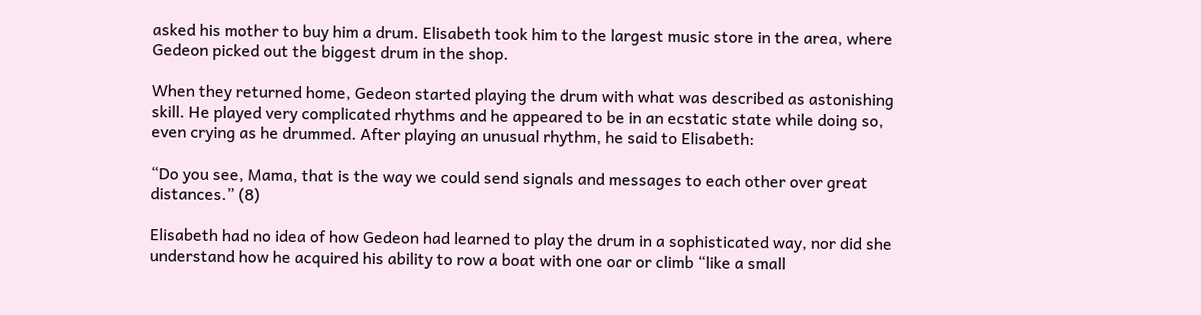asked his mother to buy him a drum. Elisabeth took him to the largest music store in the area, where Gedeon picked out the biggest drum in the shop.

When they returned home, Gedeon started playing the drum with what was described as astonishing skill. He played very complicated rhythms and he appeared to be in an ecstatic state while doing so, even crying as he drummed. After playing an unusual rhythm, he said to Elisabeth:

“Do you see, Mama, that is the way we could send signals and messages to each other over great distances.” (8)

Elisabeth had no idea of how Gedeon had learned to play the drum in a sophisticated way, nor did she understand how he acquired his ability to row a boat with one oar or climb “like a small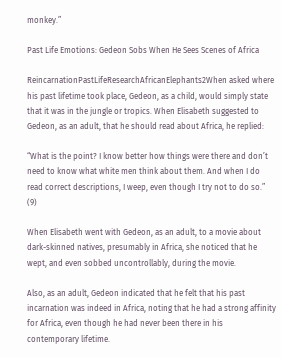monkey.”

Past Life Emotions: Gedeon Sobs When He Sees Scenes of Africa

ReincarnationPastLifeResearchAfricanElephants2When asked where his past lifetime took place, Gedeon, as a child, would simply state that it was in the jungle or tropics. When Elisabeth suggested to Gedeon, as an adult, that he should read about Africa, he replied:

“What is the point? I know better how things were there and don’t need to know what white men think about them. And when I do read correct descriptions, I weep, even though I try not to do so.” (9)

When Elisabeth went with Gedeon, as an adult, to a movie about dark-skinned natives, presumably in Africa, she noticed that he wept, and even sobbed uncontrollably, during the movie.

Also, as an adult, Gedeon indicated that he felt that his past incarnation was indeed in Africa, noting that he had a strong affinity for Africa, even though he had never been there in his contemporary lifetime.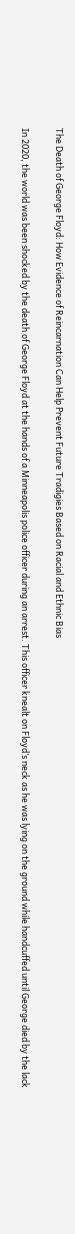The Death of George Floyd: How Evidence of Reincarnation Can Help Prevent Future Tradigies Based on Racial and Ethnic Bias

In 2020, the world was been shocked by the death of George Floyd at the hands of a Minneapolis police officer during an arrest. This officer knealt on Floyd’s neck as he was lying on the ground while handcuffed until George died by the lack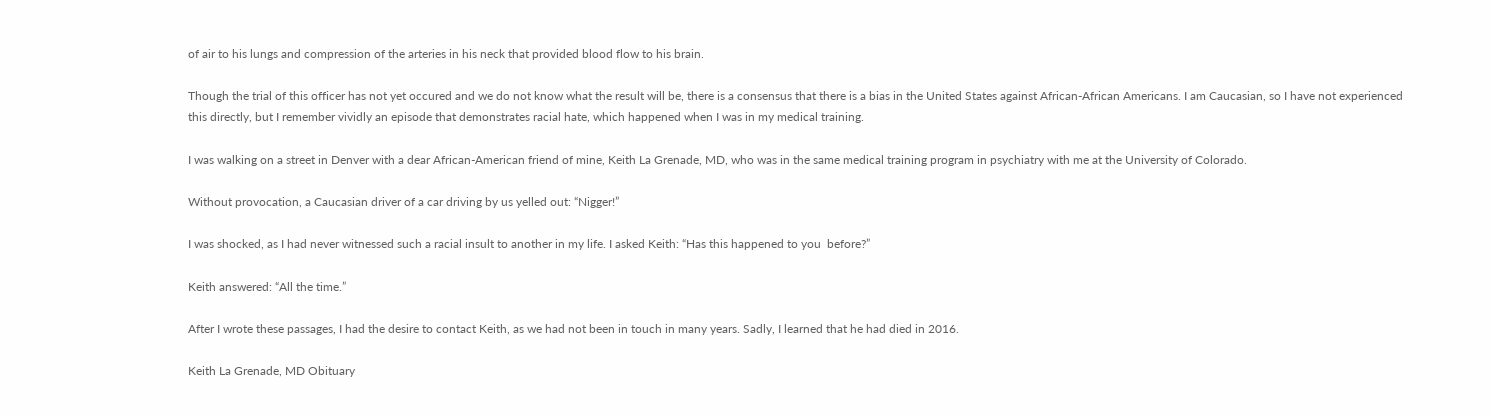of air to his lungs and compression of the arteries in his neck that provided blood flow to his brain.

Though the trial of this officer has not yet occured and we do not know what the result will be, there is a consensus that there is a bias in the United States against African-African Americans. I am Caucasian, so I have not experienced this directly, but I remember vividly an episode that demonstrates racial hate, which happened when I was in my medical training.

I was walking on a street in Denver with a dear African-American friend of mine, Keith La Grenade, MD, who was in the same medical training program in psychiatry with me at the University of Colorado.

Without provocation, a Caucasian driver of a car driving by us yelled out: “Nigger!”

I was shocked, as I had never witnessed such a racial insult to another in my life. I asked Keith: “Has this happened to you  before?”

Keith answered: “All the time.”

After I wrote these passages, I had the desire to contact Keith, as we had not been in touch in many years. Sadly, I learned that he had died in 2016.

Keith La Grenade, MD Obituary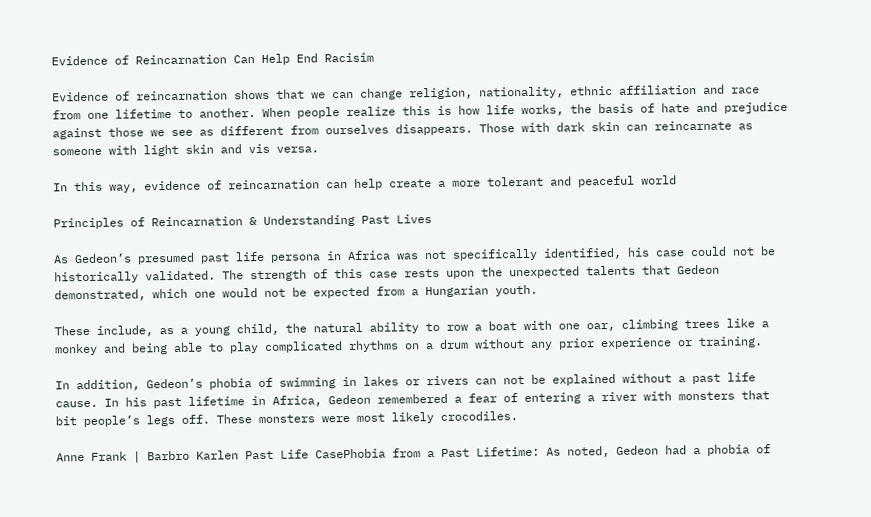Evidence of Reincarnation Can Help End Racisim

Evidence of reincarnation shows that we can change religion, nationality, ethnic affiliation and race from one lifetime to another. When people realize this is how life works, the basis of hate and prejudice against those we see as different from ourselves disappears. Those with dark skin can reincarnate as someone with light skin and vis versa.

In this way, evidence of reincarnation can help create a more tolerant and peaceful world

Principles of Reincarnation & Understanding Past Lives

As Gedeon’s presumed past life persona in Africa was not specifically identified, his case could not be historically validated. The strength of this case rests upon the unexpected talents that Gedeon demonstrated, which one would not be expected from a Hungarian youth.

These include, as a young child, the natural ability to row a boat with one oar, climbing trees like a monkey and being able to play complicated rhythms on a drum without any prior experience or training.

In addition, Gedeon’s phobia of swimming in lakes or rivers can not be explained without a past life cause. In his past lifetime in Africa, Gedeon remembered a fear of entering a river with monsters that bit people’s legs off. These monsters were most likely crocodiles.

Anne Frank | Barbro Karlen Past Life CasePhobia from a Past Lifetime: As noted, Gedeon had a phobia of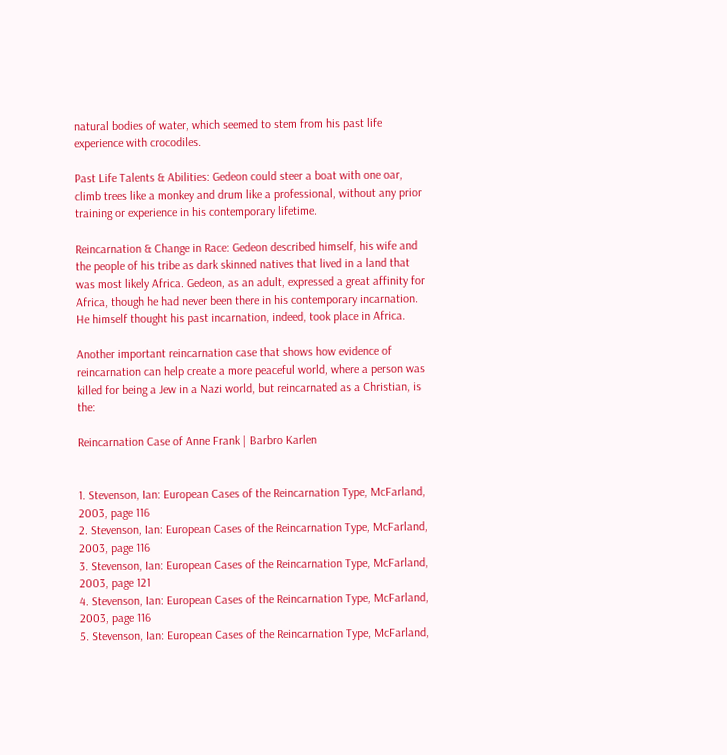natural bodies of water, which seemed to stem from his past life experience with crocodiles.

Past Life Talents & Abilities: Gedeon could steer a boat with one oar, climb trees like a monkey and drum like a professional, without any prior training or experience in his contemporary lifetime.

Reincarnation & Change in Race: Gedeon described himself, his wife and the people of his tribe as dark skinned natives that lived in a land that was most likely Africa. Gedeon, as an adult, expressed a great affinity for Africa, though he had never been there in his contemporary incarnation. He himself thought his past incarnation, indeed, took place in Africa.

Another important reincarnation case that shows how evidence of reincarnation can help create a more peaceful world, where a person was killed for being a Jew in a Nazi world, but reincarnated as a Christian, is the:

Reincarnation Case of Anne Frank | Barbro Karlen


1. Stevenson, Ian: European Cases of the Reincarnation Type, McFarland, 2003, page 116
2. Stevenson, Ian: European Cases of the Reincarnation Type, McFarland, 2003, page 116
3. Stevenson, Ian: European Cases of the Reincarnation Type, McFarland, 2003, page 121
4. Stevenson, Ian: European Cases of the Reincarnation Type, McFarland, 2003, page 116
5. Stevenson, Ian: European Cases of the Reincarnation Type, McFarland,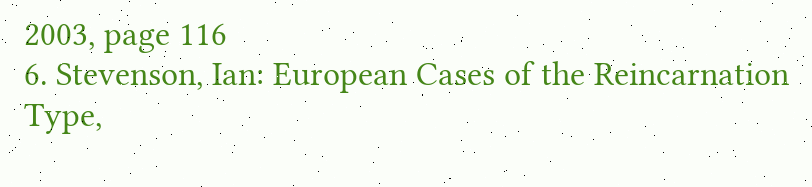2003, page 116
6. Stevenson, Ian: European Cases of the Reincarnation Type,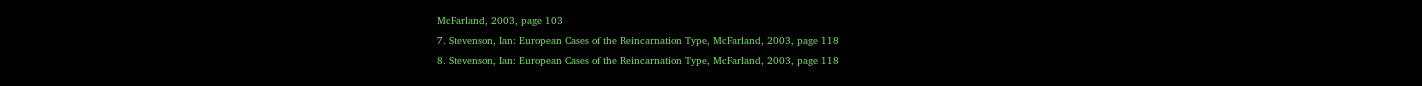McFarland, 2003, page 103
7. Stevenson, Ian: European Cases of the Reincarnation Type, McFarland, 2003, page 118
8. Stevenson, Ian: European Cases of the Reincarnation Type, McFarland, 2003, page 118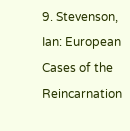9. Stevenson, Ian: European Cases of the Reincarnation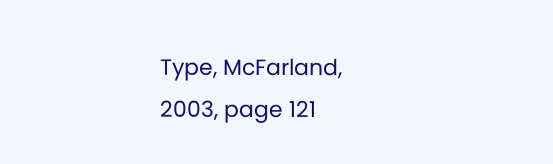Type, McFarland, 2003, page 121